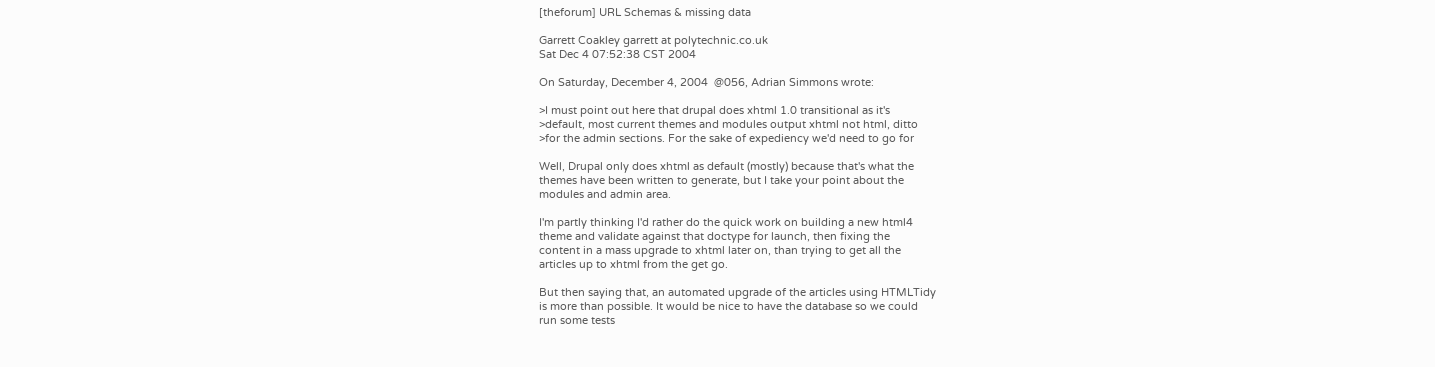[theforum] URL Schemas & missing data

Garrett Coakley garrett at polytechnic.co.uk
Sat Dec 4 07:52:38 CST 2004

On Saturday, December 4, 2004  @056, Adrian Simmons wrote:

>I must point out here that drupal does xhtml 1.0 transitional as it's
>default, most current themes and modules output xhtml not html, ditto
>for the admin sections. For the sake of expediency we'd need to go for

Well, Drupal only does xhtml as default (mostly) because that's what the
themes have been written to generate, but I take your point about the
modules and admin area.

I'm partly thinking I'd rather do the quick work on building a new html4
theme and validate against that doctype for launch, then fixing the
content in a mass upgrade to xhtml later on, than trying to get all the
articles up to xhtml from the get go.

But then saying that, an automated upgrade of the articles using HTMLTidy
is more than possible. It would be nice to have the database so we could
run some tests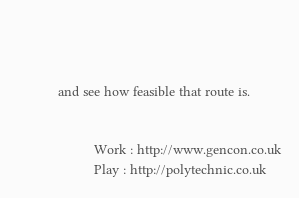and see how feasible that route is.


         Work : http://www.gencon.co.uk
         Play : http://polytechnic.co.uk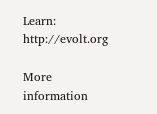Learn: http://evolt.org

More information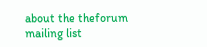about the theforum mailing list